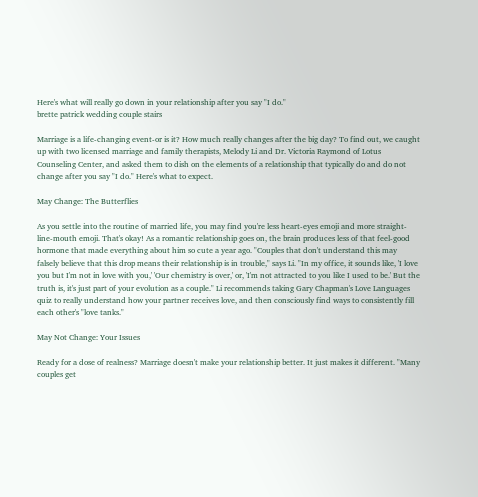Here's what will really go down in your relationship after you say "I do."
brette patrick wedding couple stairs

Marriage is a life-changing event-or is it? How much really changes after the big day? To find out, we caught up with two licensed marriage and family therapists, Melody Li and Dr. Victoria Raymond of Lotus Counseling Center, and asked them to dish on the elements of a relationship that typically do and do not change after you say "I do." Here's what to expect.

May Change: The Butterflies

As you settle into the routine of married life, you may find you're less heart-eyes emoji and more straight-line-mouth emoji. That's okay! As a romantic relationship goes on, the brain produces less of that feel-good hormone that made everything about him so cute a year ago. "Couples that don't understand this may falsely believe that this drop means their relationship is in trouble," says Li. "In my office, it sounds like, 'I love you but I'm not in love with you,' 'Our chemistry is over,' or, 'I'm not attracted to you like I used to be.' But the truth is, it's just part of your evolution as a couple." Li recommends taking Gary Chapman's Love Languages quiz to really understand how your partner receives love, and then consciously find ways to consistently fill each other's "love tanks."

May Not Change: Your Issues

Ready for a dose of realness? Marriage doesn't make your relationship better. It just makes it different. "Many couples get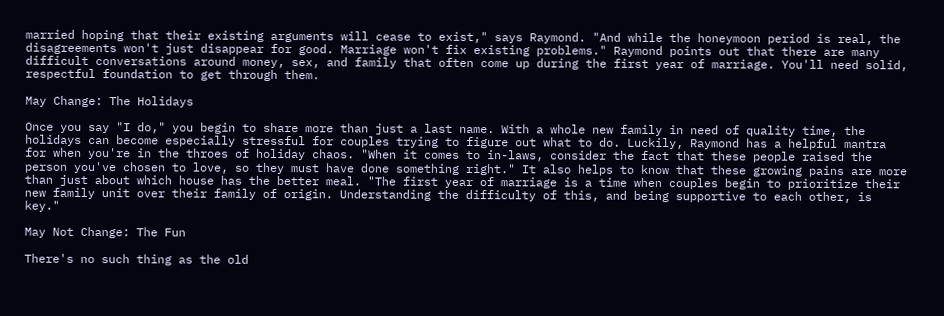married hoping that their existing arguments will cease to exist," says Raymond. "And while the honeymoon period is real, the disagreements won't just disappear for good. Marriage won't fix existing problems." Raymond points out that there are many difficult conversations around money, sex, and family that often come up during the first year of marriage. You'll need solid, respectful foundation to get through them.

May Change: The Holidays

Once you say "I do," you begin to share more than just a last name. With a whole new family in need of quality time, the holidays can become especially stressful for couples trying to figure out what to do. Luckily, Raymond has a helpful mantra for when you're in the throes of holiday chaos. "When it comes to in-laws, consider the fact that these people raised the person you've chosen to love, so they must have done something right." It also helps to know that these growing pains are more than just about which house has the better meal. "The first year of marriage is a time when couples begin to prioritize their new family unit over their family of origin. Understanding the difficulty of this, and being supportive to each other, is key."

May Not Change: The Fun

There's no such thing as the old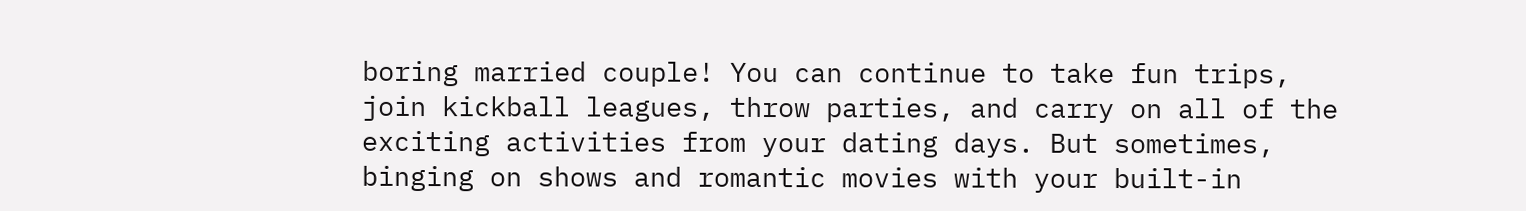boring married couple! You can continue to take fun trips, join kickball leagues, throw parties, and carry on all of the exciting activities from your dating days. But sometimes, binging on shows and romantic movies with your built-in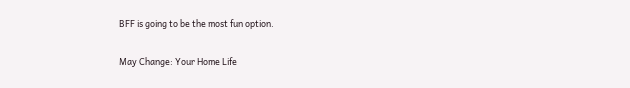BFF is going to be the most fun option.

May Change: Your Home Life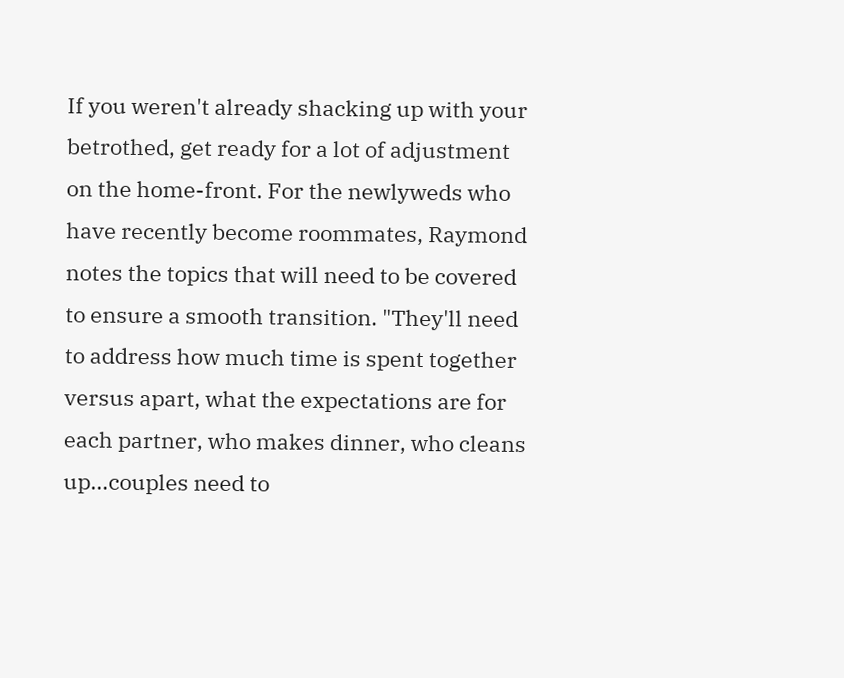If you weren't already shacking up with your betrothed, get ready for a lot of adjustment on the home-front. For the newlyweds who have recently become roommates, Raymond notes the topics that will need to be covered to ensure a smooth transition. "They'll need to address how much time is spent together versus apart, what the expectations are for each partner, who makes dinner, who cleans up…couples need to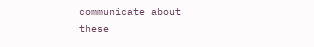communicate about these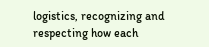logistics, recognizing and respecting how each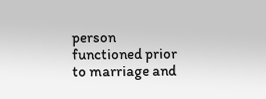person functioned prior to marriage and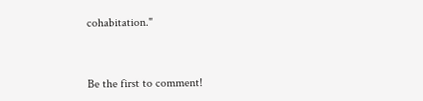cohabitation."


Be the first to comment!